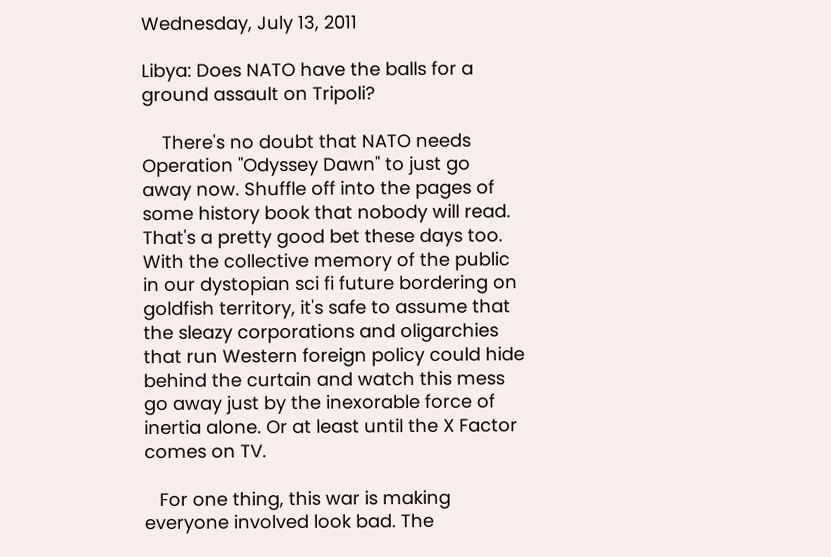Wednesday, July 13, 2011

Libya: Does NATO have the balls for a ground assault on Tripoli?

    There's no doubt that NATO needs Operation "Odyssey Dawn" to just go away now. Shuffle off into the pages of some history book that nobody will read. That's a pretty good bet these days too. With the collective memory of the public in our dystopian sci fi future bordering on goldfish territory, it's safe to assume that the sleazy corporations and oligarchies that run Western foreign policy could hide behind the curtain and watch this mess go away just by the inexorable force of inertia alone. Or at least until the X Factor comes on TV.

   For one thing, this war is making everyone involved look bad. The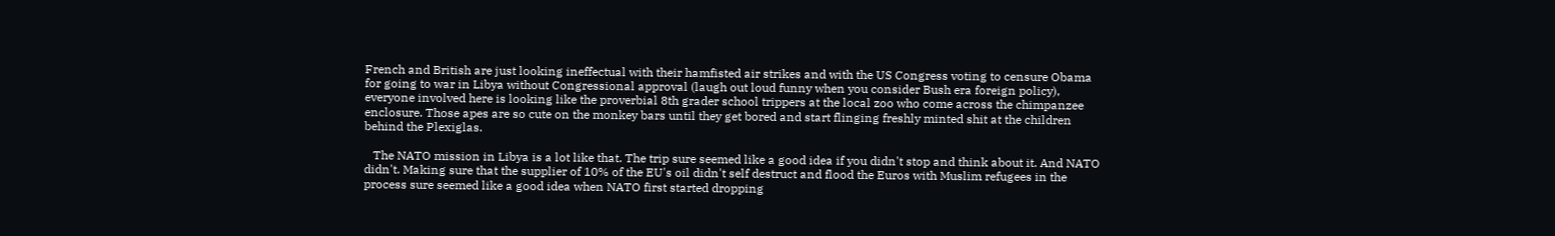French and British are just looking ineffectual with their hamfisted air strikes and with the US Congress voting to censure Obama for going to war in Libya without Congressional approval (laugh out loud funny when you consider Bush era foreign policy), everyone involved here is looking like the proverbial 8th grader school trippers at the local zoo who come across the chimpanzee enclosure. Those apes are so cute on the monkey bars until they get bored and start flinging freshly minted shit at the children behind the Plexiglas.

   The NATO mission in Libya is a lot like that. The trip sure seemed like a good idea if you didn't stop and think about it. And NATO didn't. Making sure that the supplier of 10% of the EU's oil didn't self destruct and flood the Euros with Muslim refugees in the process sure seemed like a good idea when NATO first started dropping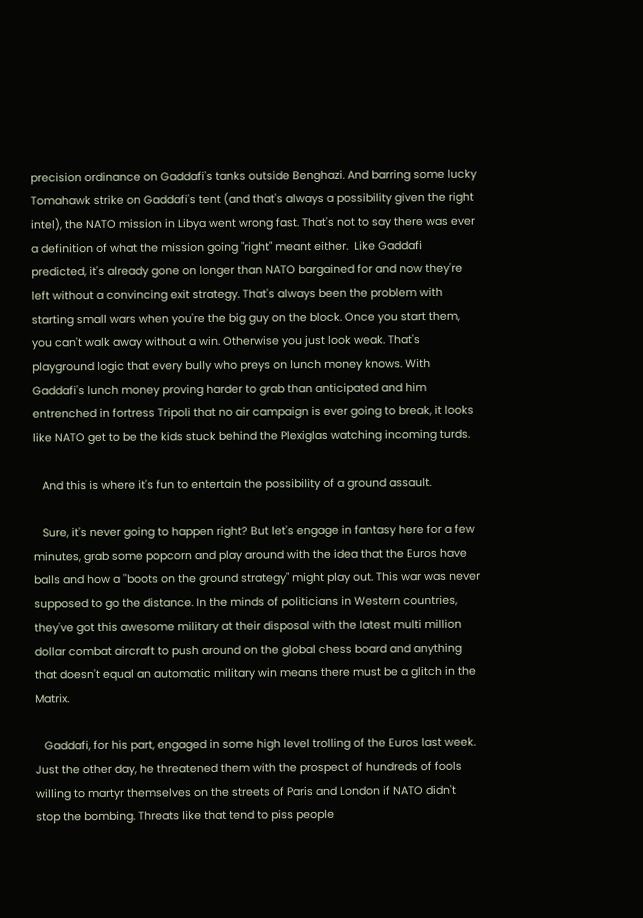precision ordinance on Gaddafi's tanks outside Benghazi. And barring some lucky Tomahawk strike on Gaddafi's tent (and that's always a possibility given the right intel), the NATO mission in Libya went wrong fast. That's not to say there was ever a definition of what the mission going "right" meant either.  Like Gaddafi predicted, it's already gone on longer than NATO bargained for and now they're left without a convincing exit strategy. That's always been the problem with starting small wars when you're the big guy on the block. Once you start them, you can't walk away without a win. Otherwise you just look weak. That's playground logic that every bully who preys on lunch money knows. With Gaddafi's lunch money proving harder to grab than anticipated and him entrenched in fortress Tripoli that no air campaign is ever going to break, it looks like NATO get to be the kids stuck behind the Plexiglas watching incoming turds.

   And this is where it's fun to entertain the possibility of a ground assault.

   Sure, it's never going to happen right? But let's engage in fantasy here for a few minutes, grab some popcorn and play around with the idea that the Euros have balls and how a ''boots on the ground strategy" might play out. This war was never supposed to go the distance. In the minds of politicians in Western countries, they've got this awesome military at their disposal with the latest multi million dollar combat aircraft to push around on the global chess board and anything that doesn't equal an automatic military win means there must be a glitch in the Matrix.

   Gaddafi, for his part, engaged in some high level trolling of the Euros last week. Just the other day, he threatened them with the prospect of hundreds of fools willing to martyr themselves on the streets of Paris and London if NATO didn't stop the bombing. Threats like that tend to piss people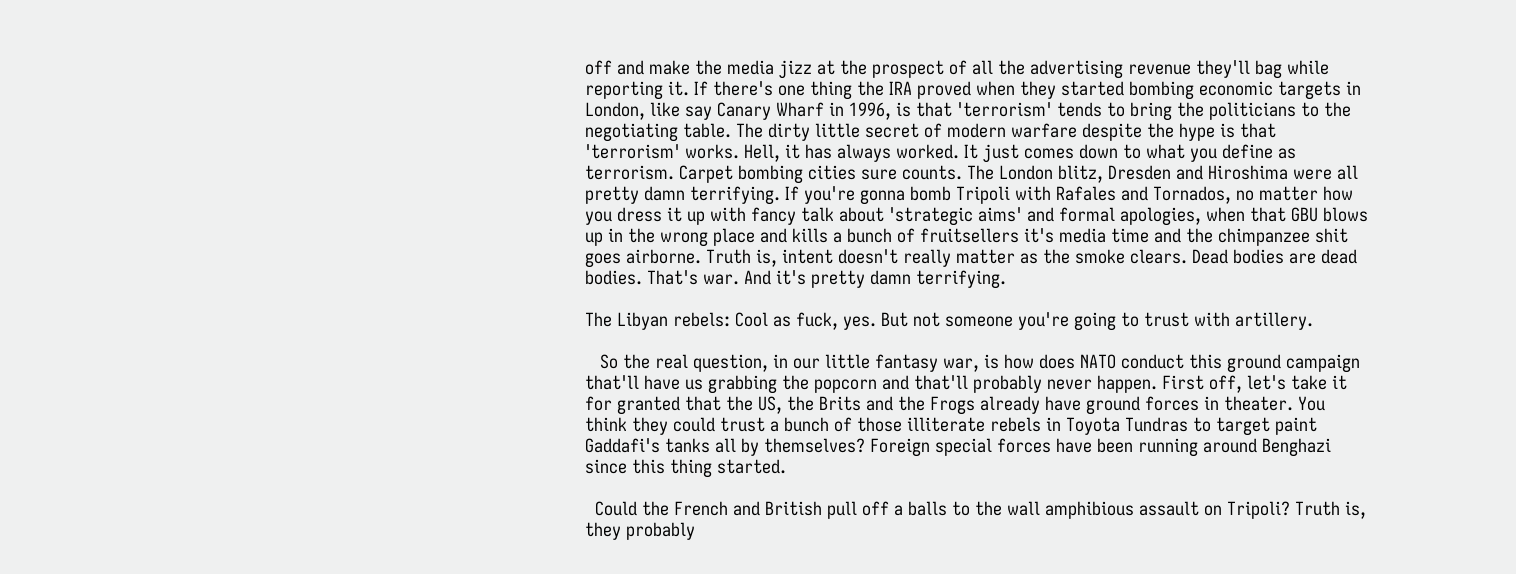off and make the media jizz at the prospect of all the advertising revenue they'll bag while reporting it. If there's one thing the IRA proved when they started bombing economic targets in London, like say Canary Wharf in 1996, is that 'terrorism' tends to bring the politicians to the negotiating table. The dirty little secret of modern warfare despite the hype is that 'terrorism' works. Hell, it has always worked. It just comes down to what you define as terrorism. Carpet bombing cities sure counts. The London blitz, Dresden and Hiroshima were all pretty damn terrifying. If you're gonna bomb Tripoli with Rafales and Tornados, no matter how you dress it up with fancy talk about 'strategic aims' and formal apologies, when that GBU blows up in the wrong place and kills a bunch of fruitsellers it's media time and the chimpanzee shit goes airborne. Truth is, intent doesn't really matter as the smoke clears. Dead bodies are dead bodies. That's war. And it's pretty damn terrifying.

The Libyan rebels: Cool as fuck, yes. But not someone you're going to trust with artillery.

   So the real question, in our little fantasy war, is how does NATO conduct this ground campaign that'll have us grabbing the popcorn and that'll probably never happen. First off, let's take it for granted that the US, the Brits and the Frogs already have ground forces in theater. You think they could trust a bunch of those illiterate rebels in Toyota Tundras to target paint Gaddafi's tanks all by themselves? Foreign special forces have been running around Benghazi since this thing started.

  Could the French and British pull off a balls to the wall amphibious assault on Tripoli? Truth is, they probably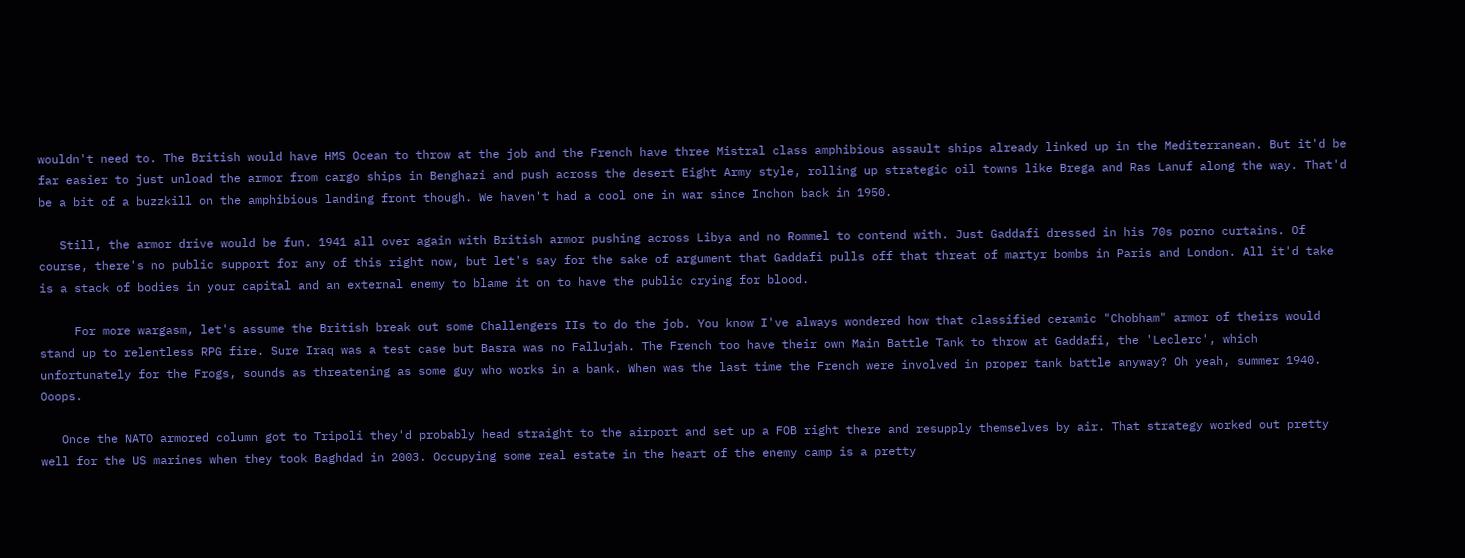wouldn't need to. The British would have HMS Ocean to throw at the job and the French have three Mistral class amphibious assault ships already linked up in the Mediterranean. But it'd be far easier to just unload the armor from cargo ships in Benghazi and push across the desert Eight Army style, rolling up strategic oil towns like Brega and Ras Lanuf along the way. That'd be a bit of a buzzkill on the amphibious landing front though. We haven't had a cool one in war since Inchon back in 1950.

   Still, the armor drive would be fun. 1941 all over again with British armor pushing across Libya and no Rommel to contend with. Just Gaddafi dressed in his 70s porno curtains. Of course, there's no public support for any of this right now, but let's say for the sake of argument that Gaddafi pulls off that threat of martyr bombs in Paris and London. All it'd take is a stack of bodies in your capital and an external enemy to blame it on to have the public crying for blood.

     For more wargasm, let's assume the British break out some Challengers IIs to do the job. You know I've always wondered how that classified ceramic "Chobham" armor of theirs would stand up to relentless RPG fire. Sure Iraq was a test case but Basra was no Fallujah. The French too have their own Main Battle Tank to throw at Gaddafi, the 'Leclerc', which unfortunately for the Frogs, sounds as threatening as some guy who works in a bank. When was the last time the French were involved in proper tank battle anyway? Oh yeah, summer 1940. Ooops.

   Once the NATO armored column got to Tripoli they'd probably head straight to the airport and set up a FOB right there and resupply themselves by air. That strategy worked out pretty well for the US marines when they took Baghdad in 2003. Occupying some real estate in the heart of the enemy camp is a pretty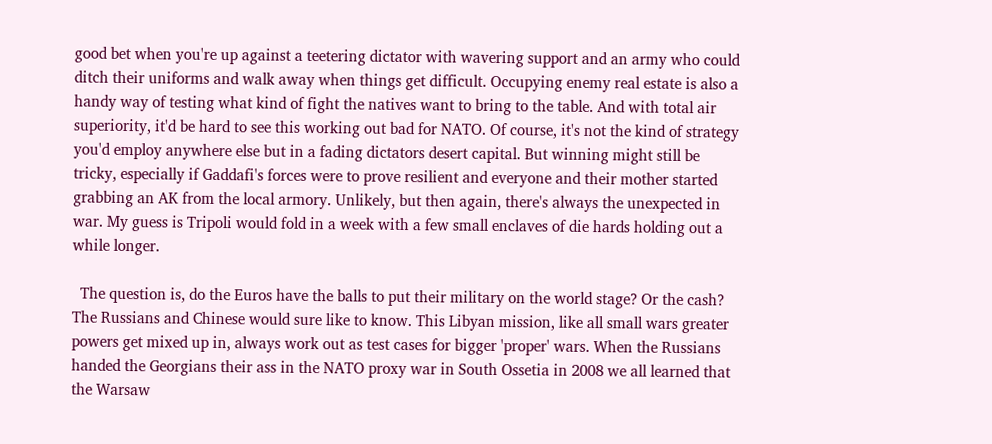good bet when you're up against a teetering dictator with wavering support and an army who could ditch their uniforms and walk away when things get difficult. Occupying enemy real estate is also a handy way of testing what kind of fight the natives want to bring to the table. And with total air superiority, it'd be hard to see this working out bad for NATO. Of course, it's not the kind of strategy you'd employ anywhere else but in a fading dictators desert capital. But winning might still be tricky, especially if Gaddafi's forces were to prove resilient and everyone and their mother started grabbing an AK from the local armory. Unlikely, but then again, there's always the unexpected in war. My guess is Tripoli would fold in a week with a few small enclaves of die hards holding out a while longer.

  The question is, do the Euros have the balls to put their military on the world stage? Or the cash? The Russians and Chinese would sure like to know. This Libyan mission, like all small wars greater powers get mixed up in, always work out as test cases for bigger 'proper' wars. When the Russians handed the Georgians their ass in the NATO proxy war in South Ossetia in 2008 we all learned that the Warsaw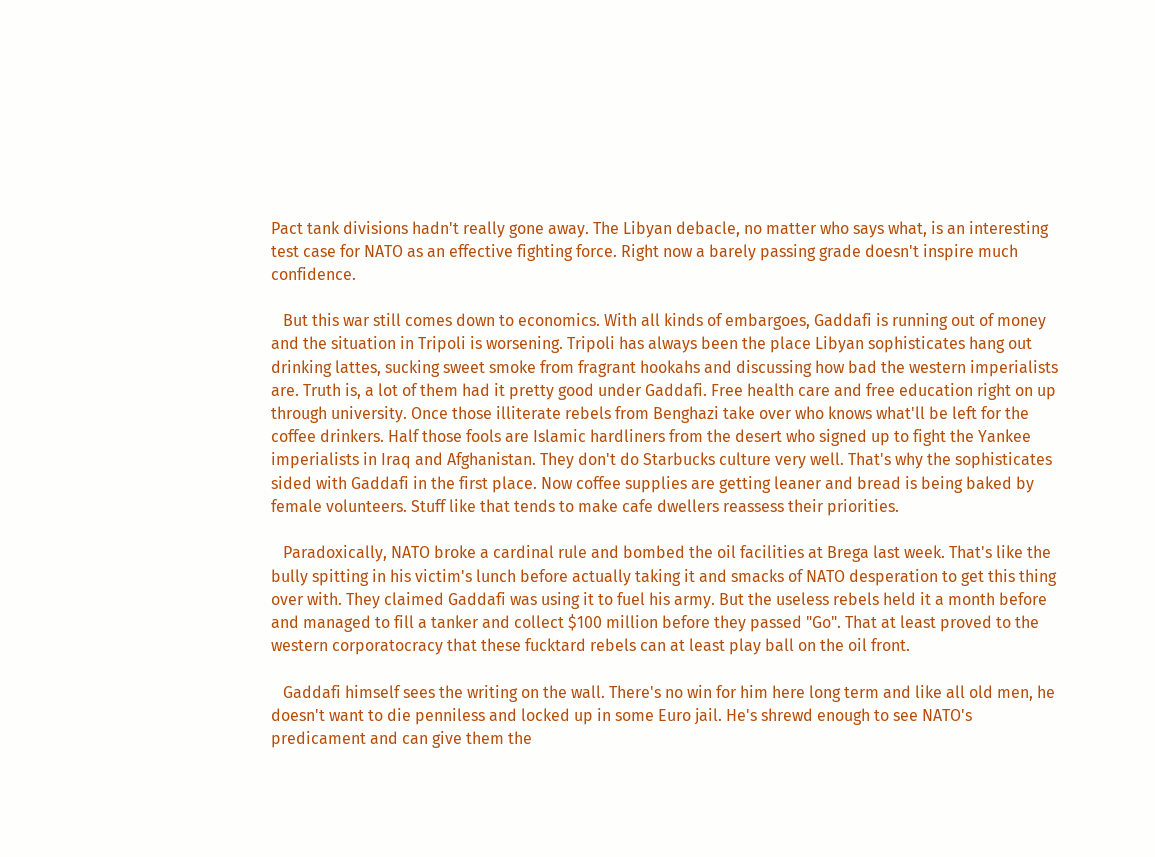Pact tank divisions hadn't really gone away. The Libyan debacle, no matter who says what, is an interesting test case for NATO as an effective fighting force. Right now a barely passing grade doesn't inspire much confidence.

   But this war still comes down to economics. With all kinds of embargoes, Gaddafi is running out of money and the situation in Tripoli is worsening. Tripoli has always been the place Libyan sophisticates hang out drinking lattes, sucking sweet smoke from fragrant hookahs and discussing how bad the western imperialists are. Truth is, a lot of them had it pretty good under Gaddafi. Free health care and free education right on up through university. Once those illiterate rebels from Benghazi take over who knows what'll be left for the coffee drinkers. Half those fools are Islamic hardliners from the desert who signed up to fight the Yankee imperialists in Iraq and Afghanistan. They don't do Starbucks culture very well. That's why the sophisticates sided with Gaddafi in the first place. Now coffee supplies are getting leaner and bread is being baked by female volunteers. Stuff like that tends to make cafe dwellers reassess their priorities.

   Paradoxically, NATO broke a cardinal rule and bombed the oil facilities at Brega last week. That's like the bully spitting in his victim's lunch before actually taking it and smacks of NATO desperation to get this thing over with. They claimed Gaddafi was using it to fuel his army. But the useless rebels held it a month before and managed to fill a tanker and collect $100 million before they passed "Go". That at least proved to the western corporatocracy that these fucktard rebels can at least play ball on the oil front.

   Gaddafi himself sees the writing on the wall. There's no win for him here long term and like all old men, he doesn't want to die penniless and locked up in some Euro jail. He's shrewd enough to see NATO's predicament and can give them the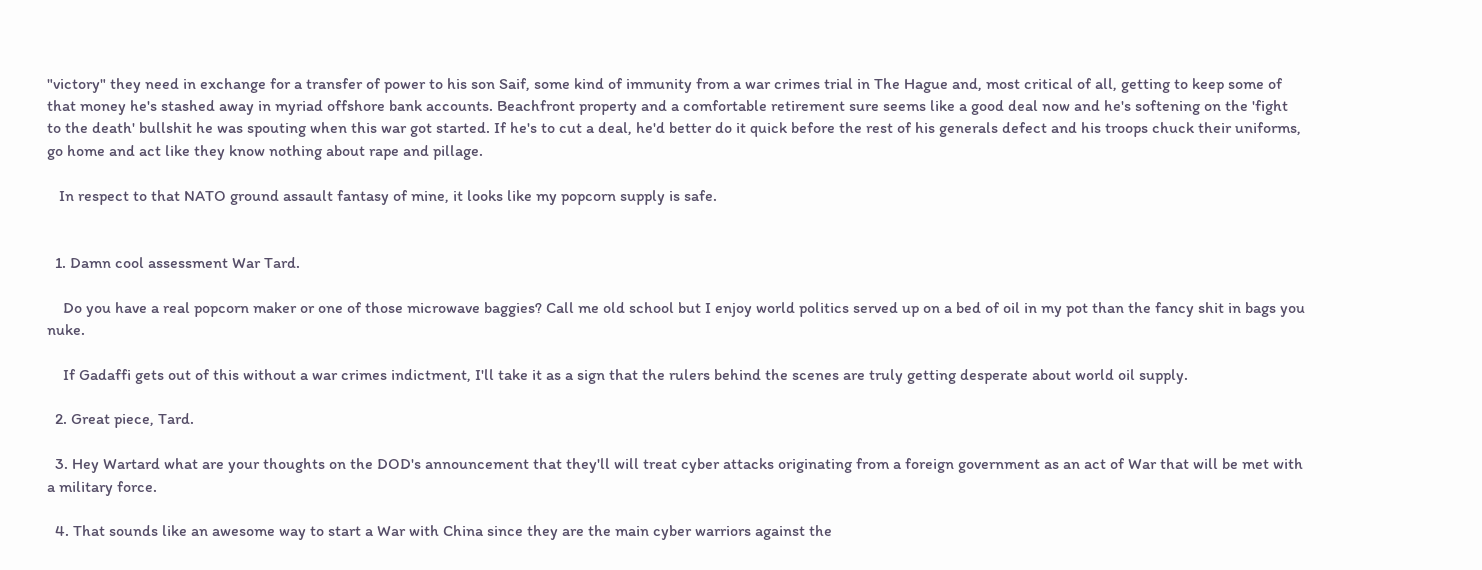"victory" they need in exchange for a transfer of power to his son Saif, some kind of immunity from a war crimes trial in The Hague and, most critical of all, getting to keep some of that money he's stashed away in myriad offshore bank accounts. Beachfront property and a comfortable retirement sure seems like a good deal now and he's softening on the 'fight to the death' bullshit he was spouting when this war got started. If he's to cut a deal, he'd better do it quick before the rest of his generals defect and his troops chuck their uniforms, go home and act like they know nothing about rape and pillage.

   In respect to that NATO ground assault fantasy of mine, it looks like my popcorn supply is safe.


  1. Damn cool assessment War Tard.

    Do you have a real popcorn maker or one of those microwave baggies? Call me old school but I enjoy world politics served up on a bed of oil in my pot than the fancy shit in bags you nuke.

    If Gadaffi gets out of this without a war crimes indictment, I'll take it as a sign that the rulers behind the scenes are truly getting desperate about world oil supply.

  2. Great piece, Tard.

  3. Hey Wartard what are your thoughts on the DOD's announcement that they'll will treat cyber attacks originating from a foreign government as an act of War that will be met with a military force.

  4. That sounds like an awesome way to start a War with China since they are the main cyber warriors against the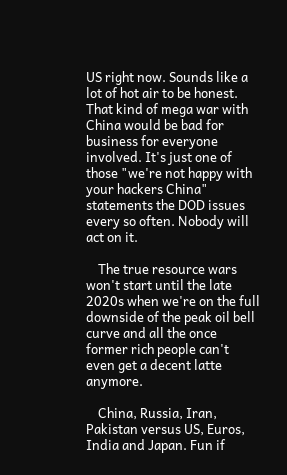US right now. Sounds like a lot of hot air to be honest. That kind of mega war with China would be bad for business for everyone involved. It's just one of those "we're not happy with your hackers China" statements the DOD issues every so often. Nobody will act on it.

    The true resource wars won't start until the late 2020s when we're on the full downside of the peak oil bell curve and all the once former rich people can't even get a decent latte anymore.

    China, Russia, Iran, Pakistan versus US, Euros, India and Japan. Fun if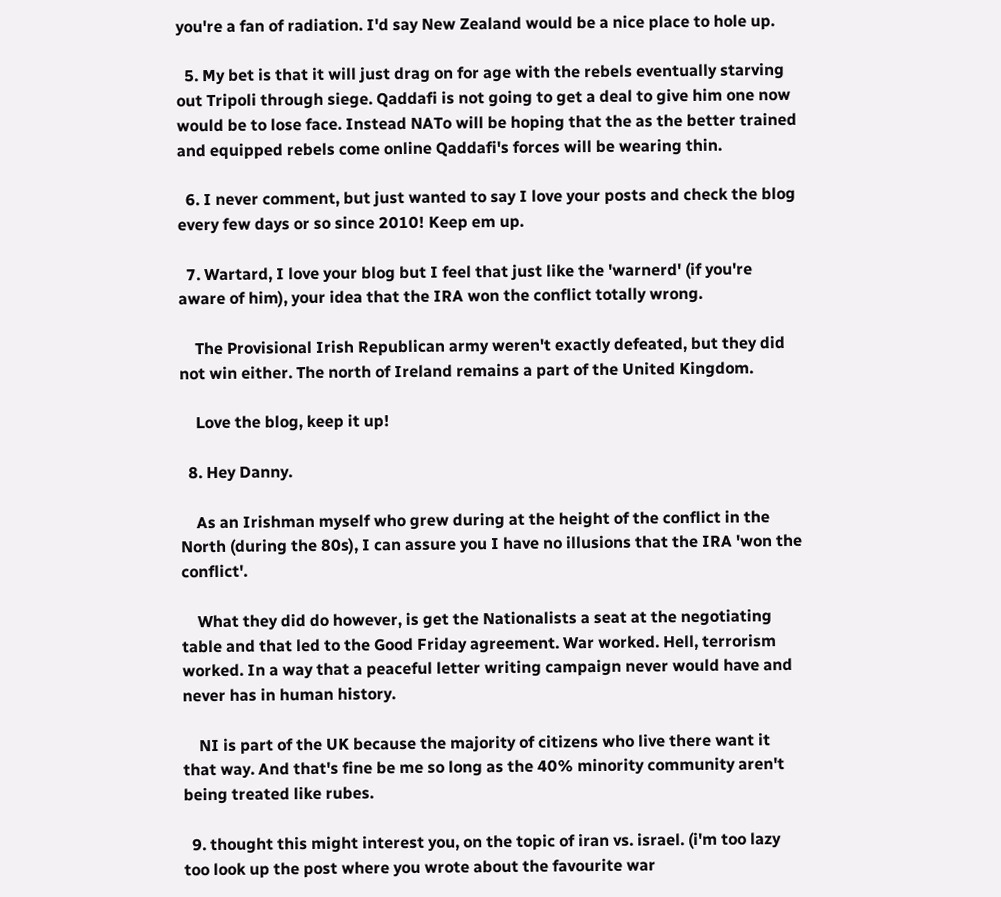you're a fan of radiation. I'd say New Zealand would be a nice place to hole up.

  5. My bet is that it will just drag on for age with the rebels eventually starving out Tripoli through siege. Qaddafi is not going to get a deal to give him one now would be to lose face. Instead NATo will be hoping that the as the better trained and equipped rebels come online Qaddafi's forces will be wearing thin.

  6. I never comment, but just wanted to say I love your posts and check the blog every few days or so since 2010! Keep em up.

  7. Wartard, I love your blog but I feel that just like the 'warnerd' (if you're aware of him), your idea that the IRA won the conflict totally wrong.

    The Provisional Irish Republican army weren't exactly defeated, but they did not win either. The north of Ireland remains a part of the United Kingdom.

    Love the blog, keep it up!

  8. Hey Danny.

    As an Irishman myself who grew during at the height of the conflict in the North (during the 80s), I can assure you I have no illusions that the IRA 'won the conflict'.

    What they did do however, is get the Nationalists a seat at the negotiating table and that led to the Good Friday agreement. War worked. Hell, terrorism worked. In a way that a peaceful letter writing campaign never would have and never has in human history.

    NI is part of the UK because the majority of citizens who live there want it that way. And that's fine be me so long as the 40% minority community aren't being treated like rubes.

  9. thought this might interest you, on the topic of iran vs. israel. (i'm too lazy too look up the post where you wrote about the favourite war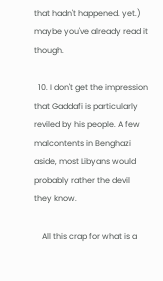that hadn't happened. yet.) maybe you've already read it though.

  10. I don't get the impression that Gaddafi is particularly reviled by his people. A few malcontents in Benghazi aside, most Libyans would probably rather the devil they know.

    All this crap for what is a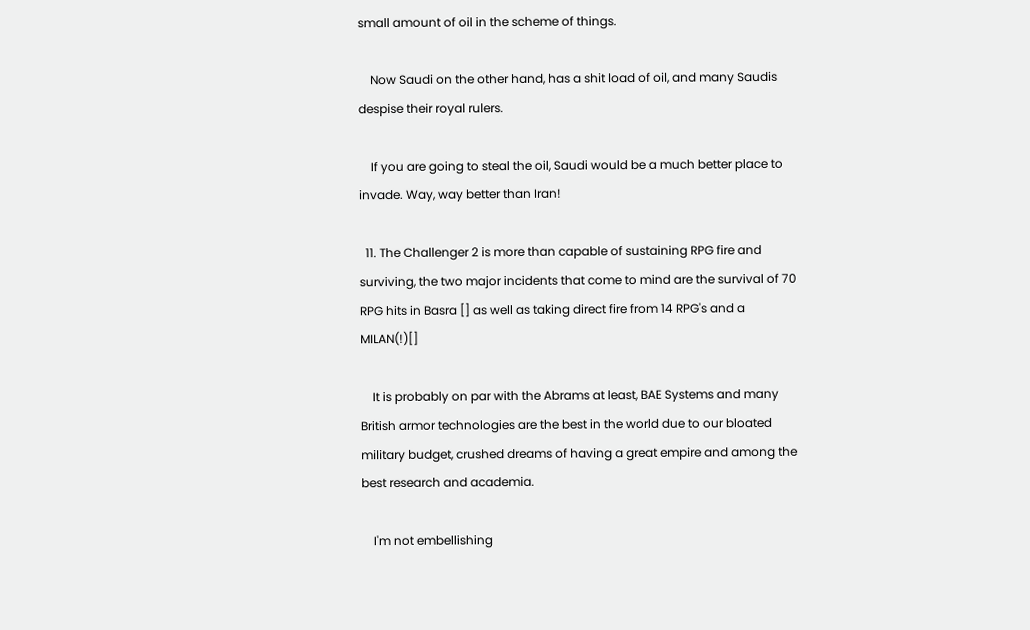small amount of oil in the scheme of things.

    Now Saudi on the other hand, has a shit load of oil, and many Saudis despise their royal rulers.

    If you are going to steal the oil, Saudi would be a much better place to invade. Way, way better than Iran!

  11. The Challenger 2 is more than capable of sustaining RPG fire and surviving, the two major incidents that come to mind are the survival of 70 RPG hits in Basra [] as well as taking direct fire from 14 RPG's and a MILAN(!)[]

    It is probably on par with the Abrams at least, BAE Systems and many British armor technologies are the best in the world due to our bloated military budget, crushed dreams of having a great empire and among the best research and academia.

    I'm not embellishing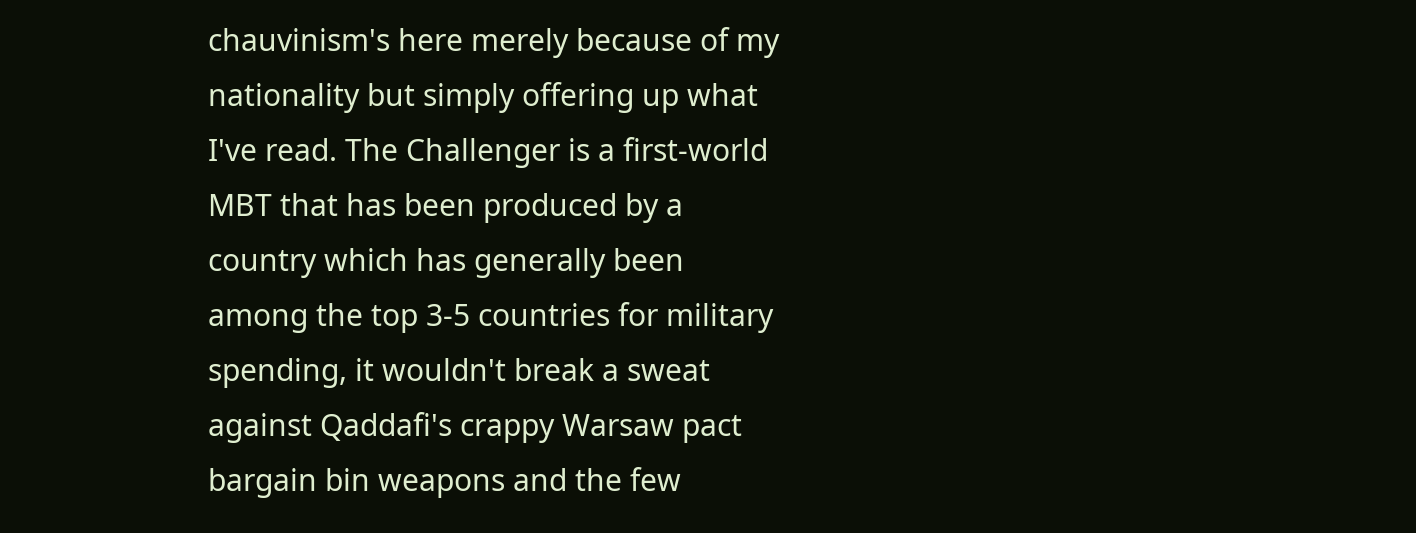chauvinism's here merely because of my nationality but simply offering up what I've read. The Challenger is a first-world MBT that has been produced by a country which has generally been among the top 3-5 countries for military spending, it wouldn't break a sweat against Qaddafi's crappy Warsaw pact bargain bin weapons and the few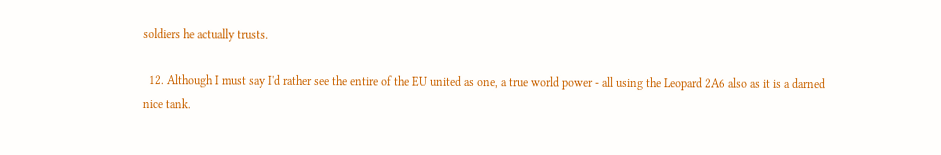soldiers he actually trusts.

  12. Although I must say I'd rather see the entire of the EU united as one, a true world power - all using the Leopard 2A6 also as it is a darned nice tank.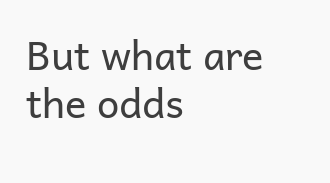But what are the odds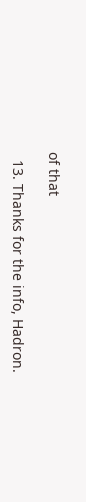of that

  13. Thanks for the info, Hadron.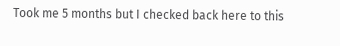Took me 5 months but I checked back here to this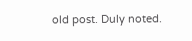old post. Duly noted.